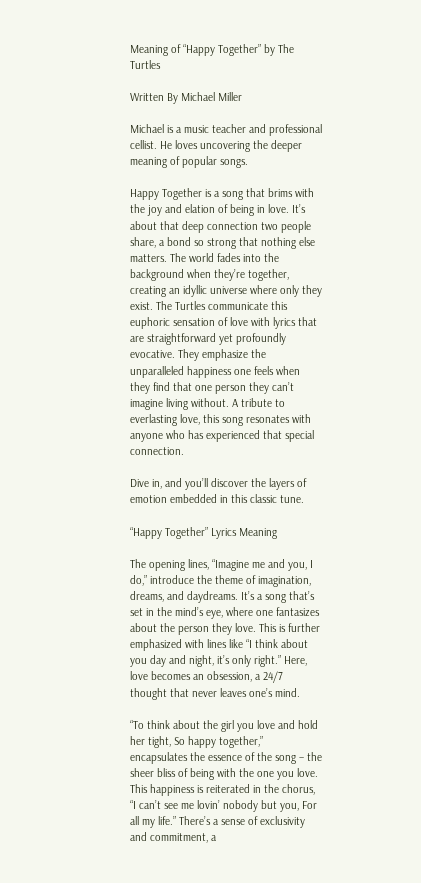Meaning of “Happy Together” by The Turtles

Written By Michael Miller

Michael is a music teacher and professional cellist. He loves uncovering the deeper meaning of popular songs.

Happy Together is a song that brims with the joy and elation of being in love. It’s about that deep connection two people share, a bond so strong that nothing else matters. The world fades into the background when they’re together, creating an idyllic universe where only they exist. The Turtles communicate this euphoric sensation of love with lyrics that are straightforward yet profoundly evocative. They emphasize the unparalleled happiness one feels when they find that one person they can’t imagine living without. A tribute to everlasting love, this song resonates with anyone who has experienced that special connection.

Dive in, and you’ll discover the layers of emotion embedded in this classic tune.

“Happy Together” Lyrics Meaning

The opening lines, “Imagine me and you, I do,” introduce the theme of imagination, dreams, and daydreams. It’s a song that’s set in the mind’s eye, where one fantasizes about the person they love. This is further emphasized with lines like “I think about you day and night, it’s only right.” Here, love becomes an obsession, a 24/7 thought that never leaves one’s mind.

“To think about the girl you love and hold her tight, So happy together,” encapsulates the essence of the song – the sheer bliss of being with the one you love. This happiness is reiterated in the chorus, “I can’t see me lovin’ nobody but you, For all my life.” There’s a sense of exclusivity and commitment, a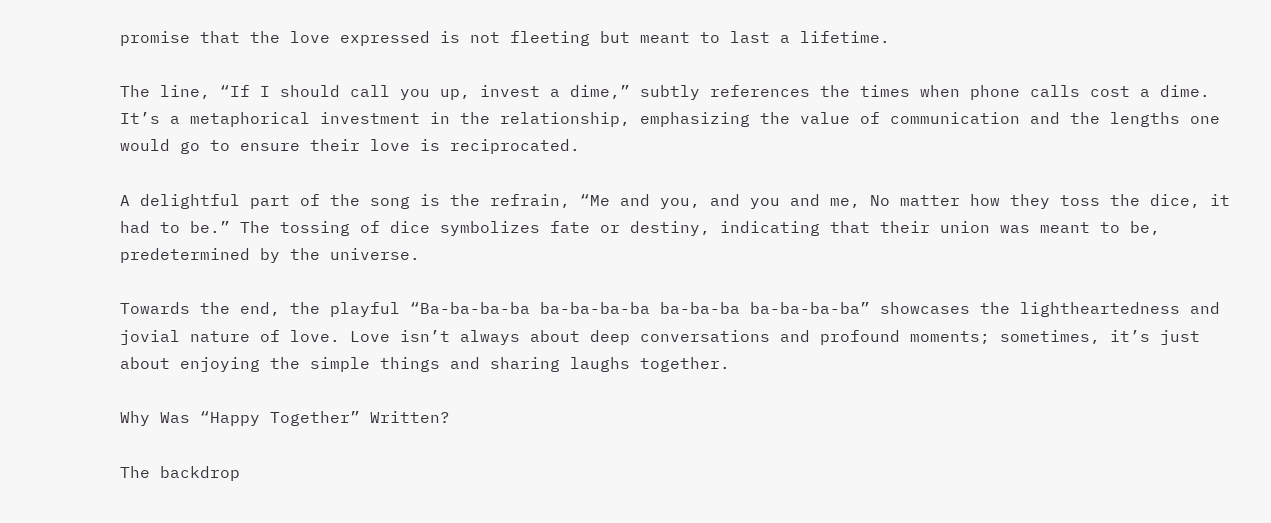promise that the love expressed is not fleeting but meant to last a lifetime.

The line, “If I should call you up, invest a dime,” subtly references the times when phone calls cost a dime. It’s a metaphorical investment in the relationship, emphasizing the value of communication and the lengths one would go to ensure their love is reciprocated.

A delightful part of the song is the refrain, “Me and you, and you and me, No matter how they toss the dice, it had to be.” The tossing of dice symbolizes fate or destiny, indicating that their union was meant to be, predetermined by the universe.

Towards the end, the playful “Ba-ba-ba-ba ba-ba-ba-ba ba-ba-ba ba-ba-ba-ba” showcases the lightheartedness and jovial nature of love. Love isn’t always about deep conversations and profound moments; sometimes, it’s just about enjoying the simple things and sharing laughs together.

Why Was “Happy Together” Written?

The backdrop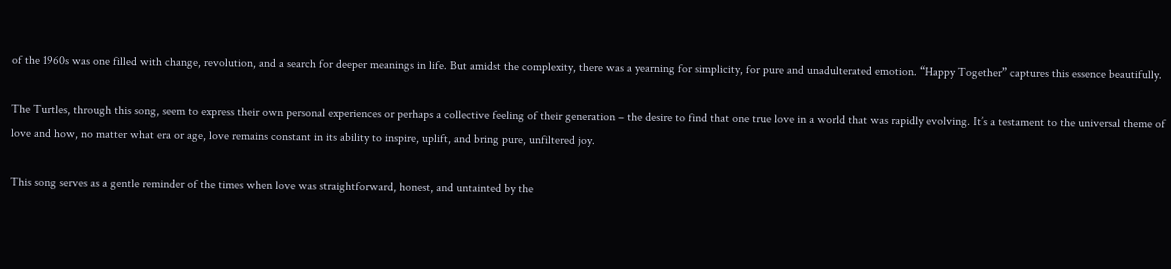of the 1960s was one filled with change, revolution, and a search for deeper meanings in life. But amidst the complexity, there was a yearning for simplicity, for pure and unadulterated emotion. “Happy Together” captures this essence beautifully.

The Turtles, through this song, seem to express their own personal experiences or perhaps a collective feeling of their generation – the desire to find that one true love in a world that was rapidly evolving. It’s a testament to the universal theme of love and how, no matter what era or age, love remains constant in its ability to inspire, uplift, and bring pure, unfiltered joy.

This song serves as a gentle reminder of the times when love was straightforward, honest, and untainted by the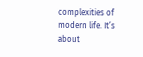complexities of modern life. It’s about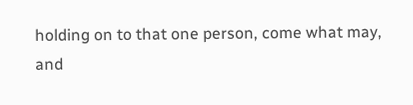holding on to that one person, come what may, and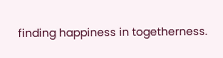finding happiness in togetherness.